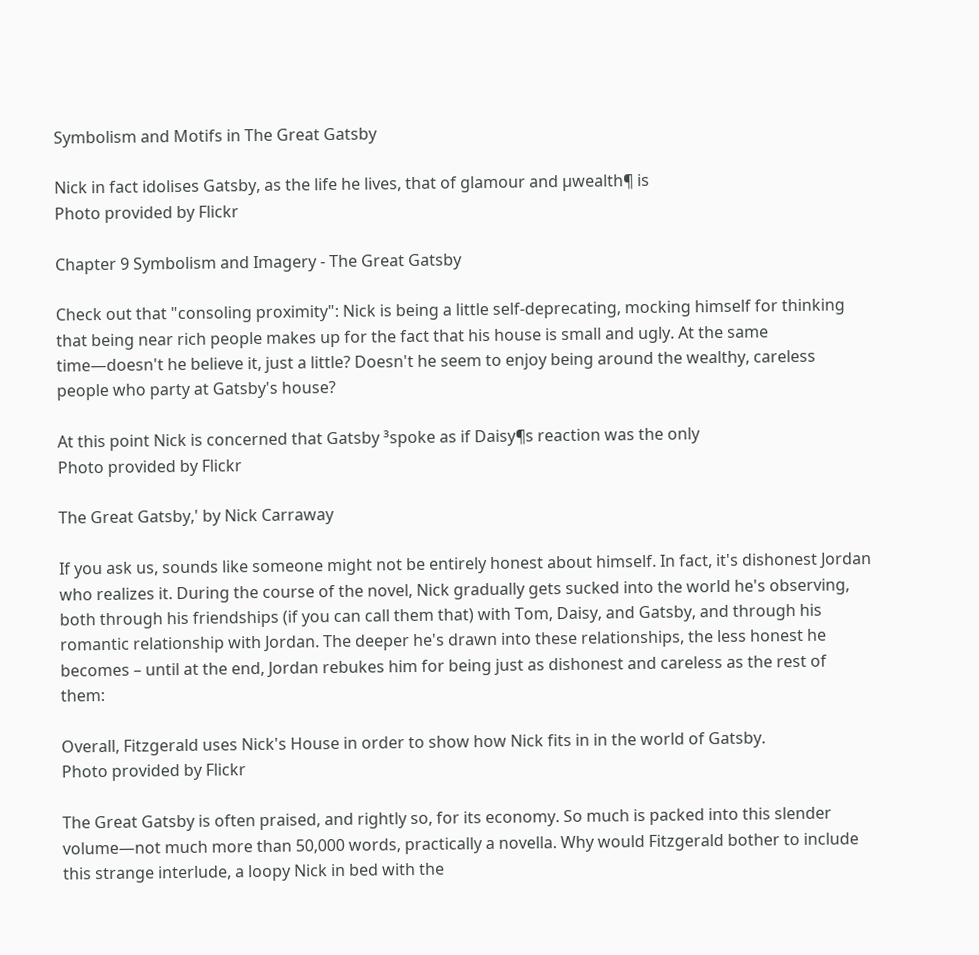Symbolism and Motifs in The Great Gatsby

Nick in fact idolises Gatsby, as the life he lives, that of glamour and µwealth¶ is
Photo provided by Flickr

Chapter 9 Symbolism and Imagery - The Great Gatsby

Check out that "consoling proximity": Nick is being a little self-deprecating, mocking himself for thinking that being near rich people makes up for the fact that his house is small and ugly. At the same time—doesn't he believe it, just a little? Doesn't he seem to enjoy being around the wealthy, careless people who party at Gatsby's house?

At this point Nick is concerned that Gatsby ³spoke as if Daisy¶s reaction was the only
Photo provided by Flickr

The Great Gatsby,' by Nick Carraway

If you ask us, sounds like someone might not be entirely honest about himself. In fact, it's dishonest Jordan who realizes it. During the course of the novel, Nick gradually gets sucked into the world he's observing, both through his friendships (if you can call them that) with Tom, Daisy, and Gatsby, and through his romantic relationship with Jordan. The deeper he's drawn into these relationships, the less honest he becomes – until at the end, Jordan rebukes him for being just as dishonest and careless as the rest of them:

Overall, Fitzgerald uses Nick's House in order to show how Nick fits in in the world of Gatsby.
Photo provided by Flickr

The Great Gatsby is often praised, and rightly so, for its economy. So much is packed into this slender volume—not much more than 50,000 words, practically a novella. Why would Fitzgerald bother to include this strange interlude, a loopy Nick in bed with the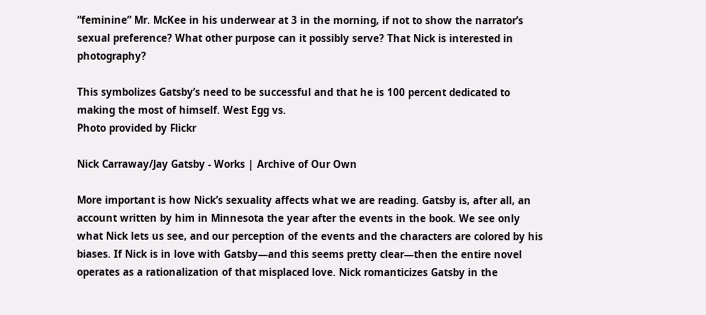“feminine” Mr. McKee in his underwear at 3 in the morning, if not to show the narrator’s sexual preference? What other purpose can it possibly serve? That Nick is interested in photography?

This symbolizes Gatsby’s need to be successful and that he is 100 percent dedicated to making the most of himself. West Egg vs.
Photo provided by Flickr

Nick Carraway/Jay Gatsby - Works | Archive of Our Own

More important is how Nick’s sexuality affects what we are reading. Gatsby is, after all, an account written by him in Minnesota the year after the events in the book. We see only what Nick lets us see, and our perception of the events and the characters are colored by his biases. If Nick is in love with Gatsby—and this seems pretty clear—then the entire novel operates as a rationalization of that misplaced love. Nick romanticizes Gatsby in the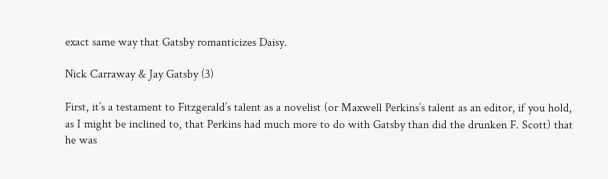exact same way that Gatsby romanticizes Daisy.

Nick Carraway & Jay Gatsby (3)

First, it’s a testament to Fitzgerald’s talent as a novelist (or Maxwell Perkins’s talent as an editor, if you hold, as I might be inclined to, that Perkins had much more to do with Gatsby than did the drunken F. Scott) that he was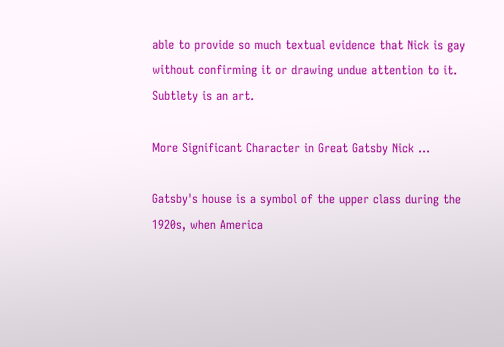able to provide so much textual evidence that Nick is gay without confirming it or drawing undue attention to it. Subtlety is an art.

More Significant Character in Great Gatsby Nick …

Gatsby's house is a symbol of the upper class during the 1920s, when America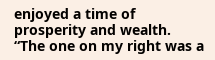enjoyed a time of prosperity and wealth.
“The one on my right was a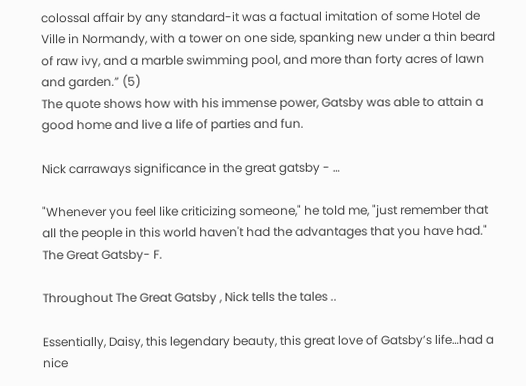colossal affair by any standard-it was a factual imitation of some Hotel de Ville in Normandy, with a tower on one side, spanking new under a thin beard of raw ivy, and a marble swimming pool, and more than forty acres of lawn and garden.” (5)
The quote shows how with his immense power, Gatsby was able to attain a good home and live a life of parties and fun.

Nick carraways significance in the great gatsby - …

"Whenever you feel like criticizing someone," he told me, "just remember that all the people in this world haven't had the advantages that you have had." The Great Gatsby- F.

Throughout The Great Gatsby , Nick tells the tales ..

Essentially, Daisy, this legendary beauty, this great love of Gatsby’s life…had a nice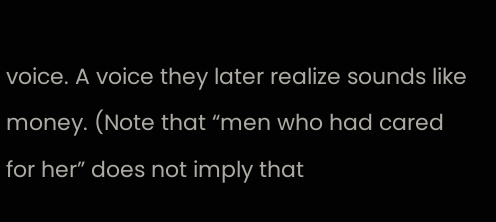voice. A voice they later realize sounds like money. (Note that “men who had cared for her” does not imply that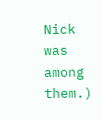Nick was among them.)